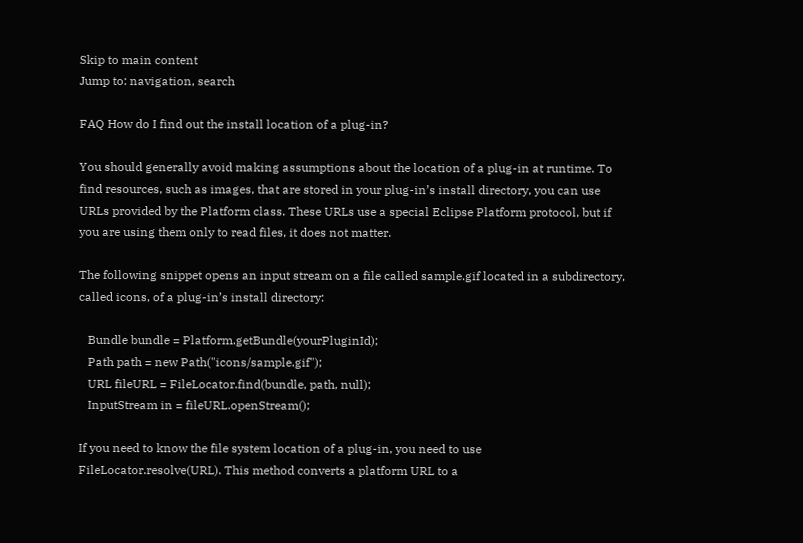Skip to main content
Jump to: navigation, search

FAQ How do I find out the install location of a plug-in?

You should generally avoid making assumptions about the location of a plug-in at runtime. To find resources, such as images, that are stored in your plug-in’s install directory, you can use URLs provided by the Platform class. These URLs use a special Eclipse Platform protocol, but if you are using them only to read files, it does not matter.

The following snippet opens an input stream on a file called sample.gif located in a subdirectory, called icons, of a plug-in’s install directory:

   Bundle bundle = Platform.getBundle(yourPluginId);
   Path path = new Path("icons/sample.gif");
   URL fileURL = FileLocator.find(bundle, path, null);
   InputStream in = fileURL.openStream();

If you need to know the file system location of a plug-in, you need to use FileLocator.resolve(URL). This method converts a platform URL to a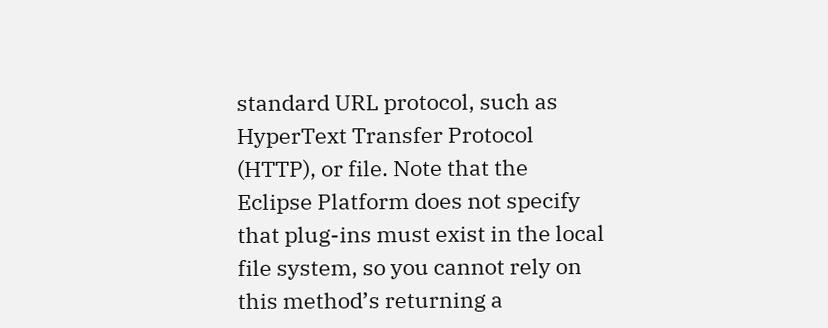standard URL protocol, such as HyperText Transfer Protocol (HTTP), or file. Note that the Eclipse Platform does not specify that plug-ins must exist in the local file system, so you cannot rely on this method’s returning a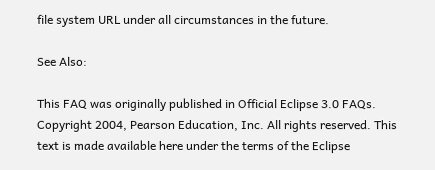file system URL under all circumstances in the future.

See Also:

This FAQ was originally published in Official Eclipse 3.0 FAQs. Copyright 2004, Pearson Education, Inc. All rights reserved. This text is made available here under the terms of the Eclipse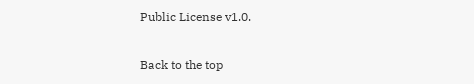Public License v1.0.

Back to the top